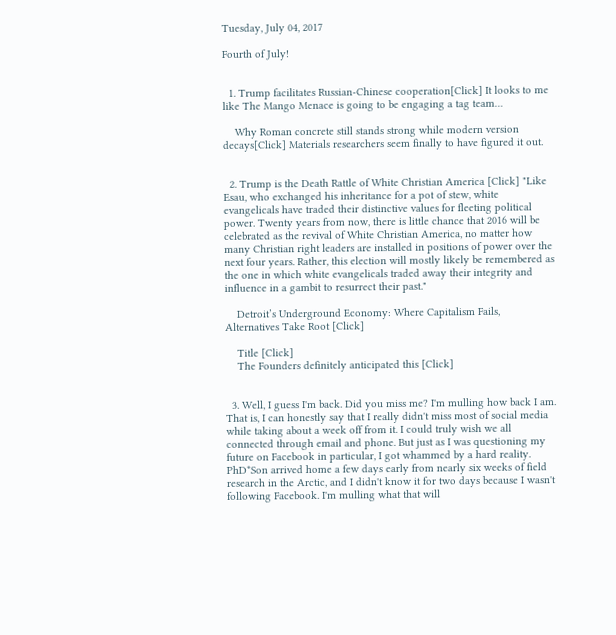Tuesday, July 04, 2017

Fourth of July!


  1. Trump facilitates Russian-Chinese cooperation[Click] It looks to me like The Mango Menace is going to be engaging a tag team…

    Why Roman concrete still stands strong while modern version decays[Click] Materials researchers seem finally to have figured it out.


  2. Trump is the Death Rattle of White Christian America [Click] "Like Esau, who exchanged his inheritance for a pot of stew, white evangelicals have traded their distinctive values for fleeting political power. Twenty years from now, there is little chance that 2016 will be celebrated as the revival of White Christian America, no matter how many Christian right leaders are installed in positions of power over the next four years. Rather, this election will mostly likely be remembered as the one in which white evangelicals traded away their integrity and influence in a gambit to resurrect their past."

    Detroit’s Underground Economy: Where Capitalism Fails, Alternatives Take Root [Click]

    Title [Click]
    The Founders definitely anticipated this [Click]


  3. Well, I guess I'm back. Did you miss me? I'm mulling how back I am. That is, I can honestly say that I really didn't miss most of social media while taking about a week off from it. I could truly wish we all connected through email and phone. But just as I was questioning my future on Facebook in particular, I got whammed by a hard reality. PhD*Son arrived home a few days early from nearly six weeks of field research in the Arctic, and I didn't know it for two days because I wasn't following Facebook. I'm mulling what that will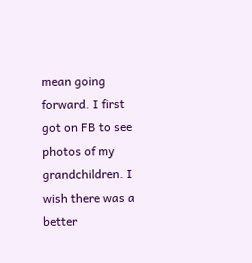mean going forward. I first got on FB to see photos of my grandchildren. I wish there was a better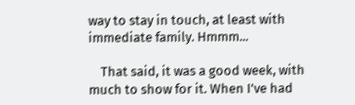way to stay in touch, at least with immediate family. Hmmm...

    That said, it was a good week, with much to show for it. When I've had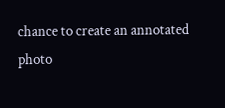chance to create an annotated photo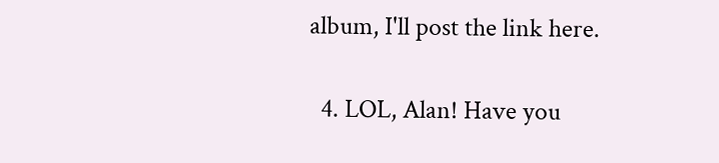album, I'll post the link here.

  4. LOL, Alan! Have you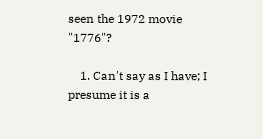seen the 1972 movie "1776"?

    1. Can't say as I have; I presume it is a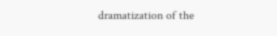dramatization of the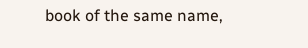book of the same name,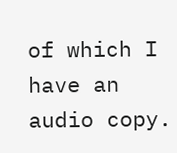of which I have an audio copy.